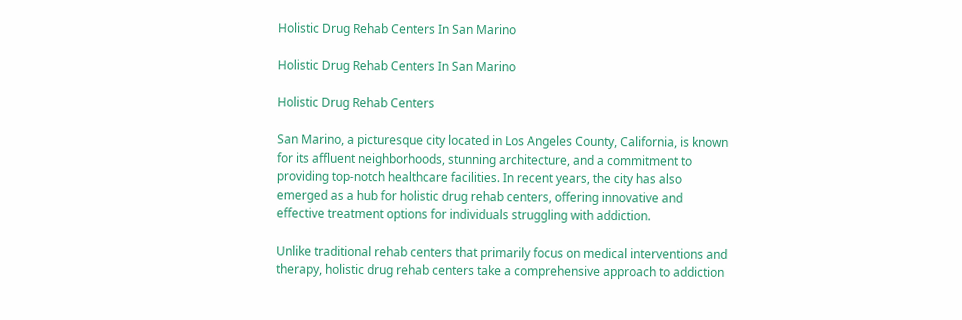Holistic Drug Rehab Centers In San Marino

Holistic Drug Rehab Centers In San Marino

Holistic Drug Rehab Centers

San Marino, a picturesque city located in Los Angeles County, California, is known for its affluent neighborhoods, stunning architecture, and a commitment to providing top-notch healthcare facilities. In recent years, the city has also emerged as a hub for holistic drug rehab centers, offering innovative and effective treatment options for individuals struggling with addiction.

Unlike traditional rehab centers that primarily focus on medical interventions and therapy, holistic drug rehab centers take a comprehensive approach to addiction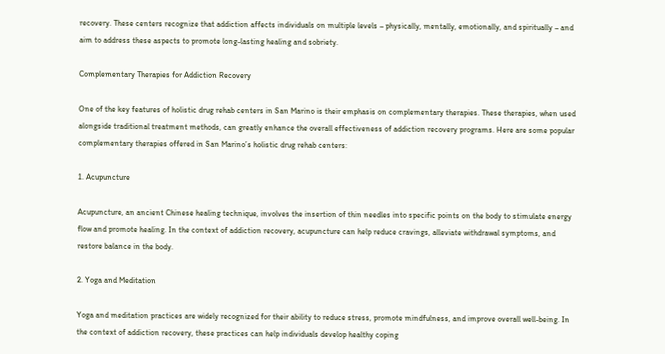recovery. These centers recognize that addiction affects individuals on multiple levels – physically, mentally, emotionally, and spiritually – and aim to address these aspects to promote long-lasting healing and sobriety.

Complementary Therapies for Addiction Recovery

One of the key features of holistic drug rehab centers in San Marino is their emphasis on complementary therapies. These therapies, when used alongside traditional treatment methods, can greatly enhance the overall effectiveness of addiction recovery programs. Here are some popular complementary therapies offered in San Marino’s holistic drug rehab centers:

1. Acupuncture

Acupuncture, an ancient Chinese healing technique, involves the insertion of thin needles into specific points on the body to stimulate energy flow and promote healing. In the context of addiction recovery, acupuncture can help reduce cravings, alleviate withdrawal symptoms, and restore balance in the body.

2. Yoga and Meditation

Yoga and meditation practices are widely recognized for their ability to reduce stress, promote mindfulness, and improve overall well-being. In the context of addiction recovery, these practices can help individuals develop healthy coping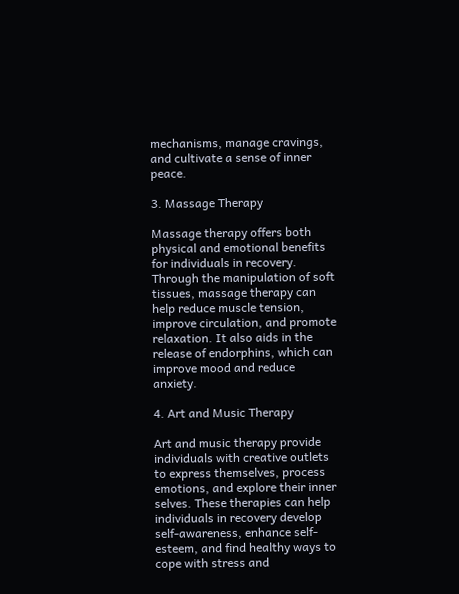mechanisms, manage cravings, and cultivate a sense of inner peace.

3. Massage Therapy

Massage therapy offers both physical and emotional benefits for individuals in recovery. Through the manipulation of soft tissues, massage therapy can help reduce muscle tension, improve circulation, and promote relaxation. It also aids in the release of endorphins, which can improve mood and reduce anxiety.

4. Art and Music Therapy

Art and music therapy provide individuals with creative outlets to express themselves, process emotions, and explore their inner selves. These therapies can help individuals in recovery develop self-awareness, enhance self-esteem, and find healthy ways to cope with stress and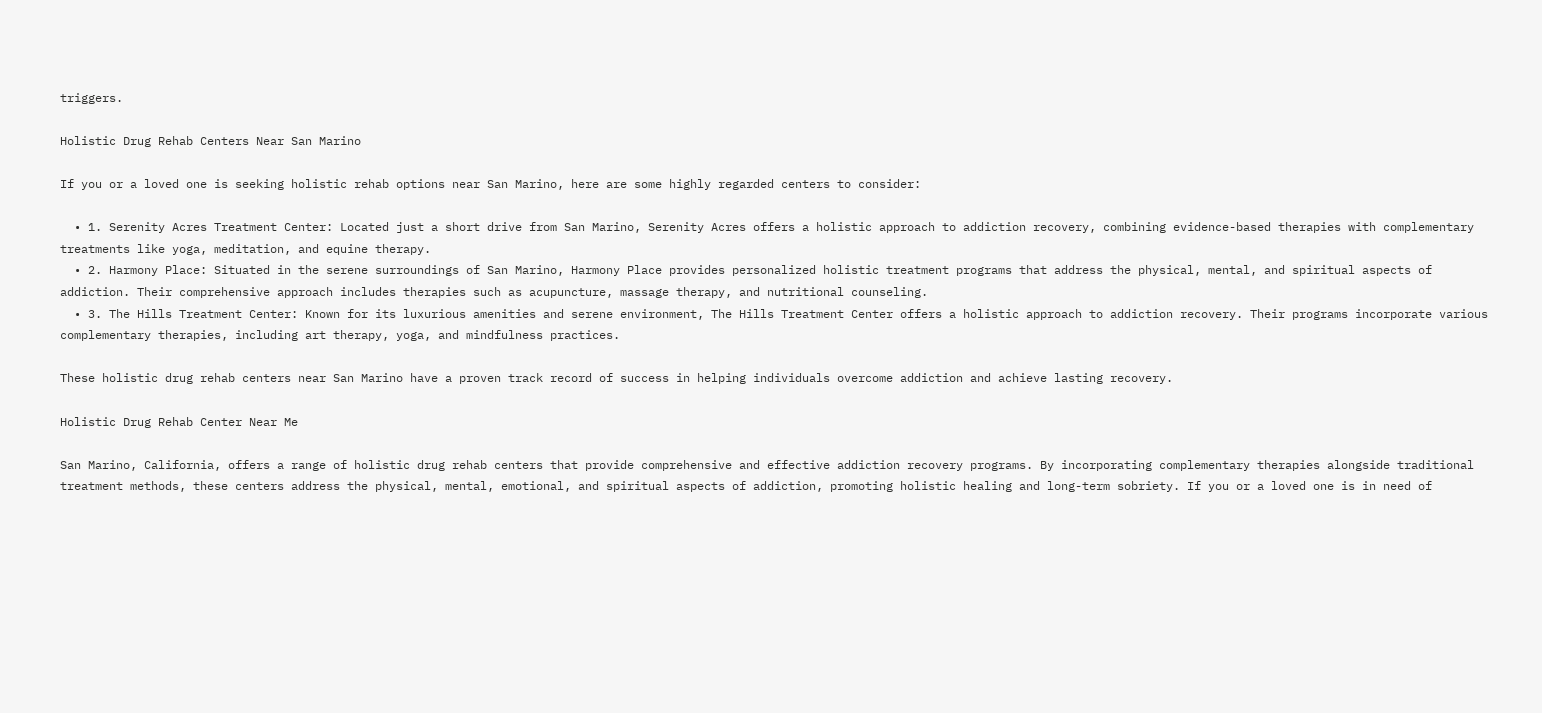triggers.

Holistic Drug Rehab Centers Near San Marino

If you or a loved one is seeking holistic rehab options near San Marino, here are some highly regarded centers to consider:

  • 1. Serenity Acres Treatment Center: Located just a short drive from San Marino, Serenity Acres offers a holistic approach to addiction recovery, combining evidence-based therapies with complementary treatments like yoga, meditation, and equine therapy.
  • 2. Harmony Place: Situated in the serene surroundings of San Marino, Harmony Place provides personalized holistic treatment programs that address the physical, mental, and spiritual aspects of addiction. Their comprehensive approach includes therapies such as acupuncture, massage therapy, and nutritional counseling.
  • 3. The Hills Treatment Center: Known for its luxurious amenities and serene environment, The Hills Treatment Center offers a holistic approach to addiction recovery. Their programs incorporate various complementary therapies, including art therapy, yoga, and mindfulness practices.

These holistic drug rehab centers near San Marino have a proven track record of success in helping individuals overcome addiction and achieve lasting recovery.

Holistic Drug Rehab Center Near Me

San Marino, California, offers a range of holistic drug rehab centers that provide comprehensive and effective addiction recovery programs. By incorporating complementary therapies alongside traditional treatment methods, these centers address the physical, mental, emotional, and spiritual aspects of addiction, promoting holistic healing and long-term sobriety. If you or a loved one is in need of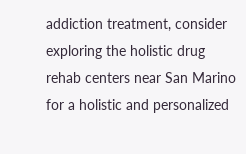addiction treatment, consider exploring the holistic drug rehab centers near San Marino for a holistic and personalized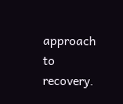approach to recovery.